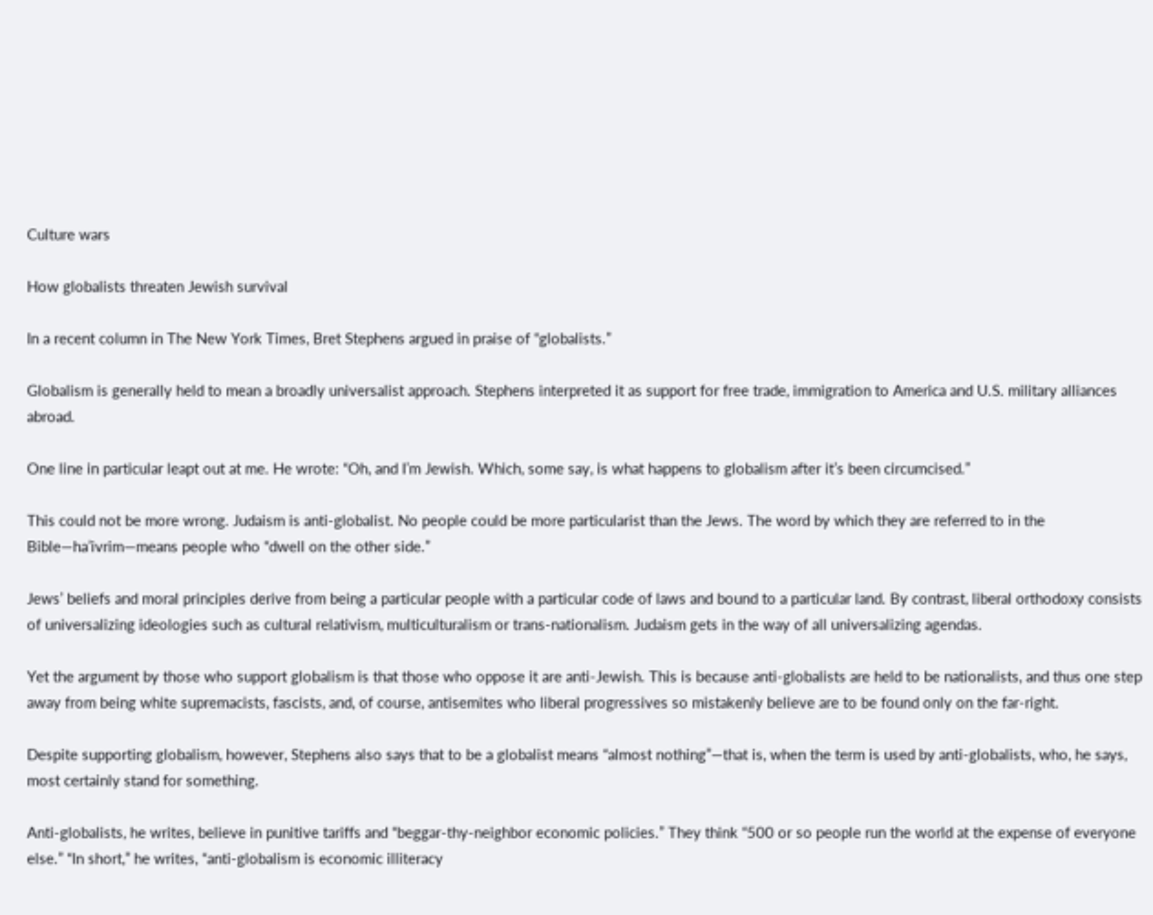Culture wars

How globalists threaten Jewish survival

In a recent column in The New York Times, Bret Stephens argued in praise of “globalists.”

Globalism is generally held to mean a broadly universalist approach. Stephens interpreted it as support for free trade, immigration to America and U.S. military alliances abroad.

One line in particular leapt out at me. He wrote: “Oh, and I’m Jewish. Which, some say, is what happens to globalism after it’s been circumcised.”

This could not be more wrong. Judaism is anti-globalist. No people could be more particularist than the Jews. The word by which they are referred to in the Bible—ha’ivrim—means people who “dwell on the other side.”

Jews’ beliefs and moral principles derive from being a particular people with a particular code of laws and bound to a particular land. By contrast, liberal orthodoxy consists of universalizing ideologies such as cultural relativism, multiculturalism or trans-nationalism. Judaism gets in the way of all universalizing agendas.

Yet the argument by those who support globalism is that those who oppose it are anti-Jewish. This is because anti-globalists are held to be nationalists, and thus one step away from being white supremacists, fascists, and, of course, antisemites who liberal progressives so mistakenly believe are to be found only on the far-right.

Despite supporting globalism, however, Stephens also says that to be a globalist means “almost nothing”—that is, when the term is used by anti-globalists, who, he says, most certainly stand for something.

Anti-globalists, he writes, believe in punitive tariffs and “beggar-thy-neighbor economic policies.” They think “500 or so people run the world at the expense of everyone else.” “In short,” he writes, “anti-globalism is economic illiteracy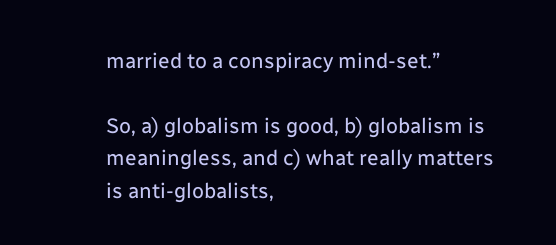married to a conspiracy mind-set.”

So, a) globalism is good, b) globalism is meaningless, and c) what really matters is anti-globalists,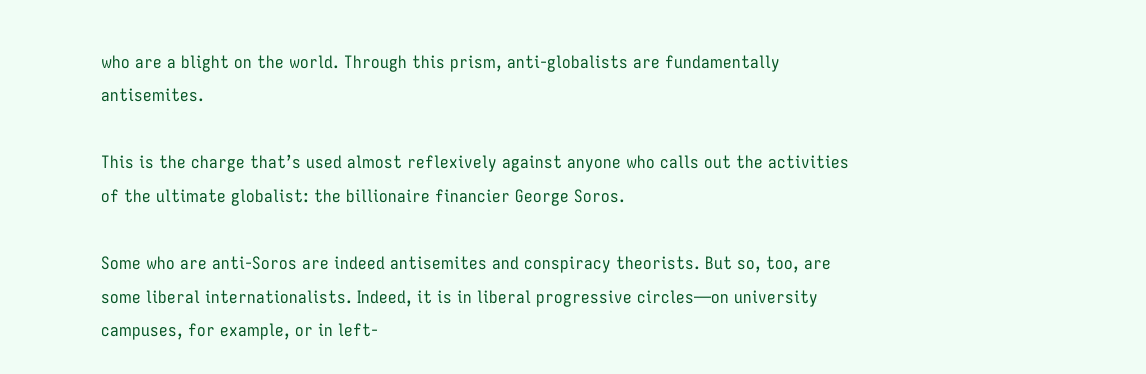who are a blight on the world. Through this prism, anti-globalists are fundamentally antisemites.

This is the charge that’s used almost reflexively against anyone who calls out the activities of the ultimate globalist: the billionaire financier George Soros.

Some who are anti-Soros are indeed antisemites and conspiracy theorists. But so, too, are some liberal internationalists. Indeed, it is in liberal progressive circles—on university campuses, for example, or in left-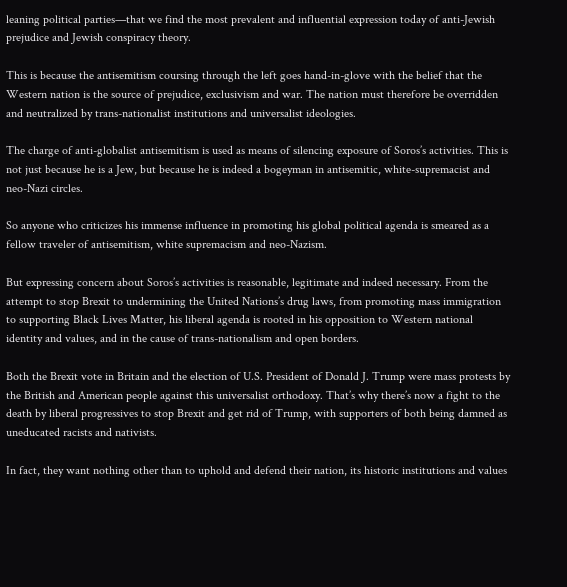leaning political parties—that we find the most prevalent and influential expression today of anti-Jewish prejudice and Jewish conspiracy theory.

This is because the antisemitism coursing through the left goes hand-in-glove with the belief that the Western nation is the source of prejudice, exclusivism and war. The nation must therefore be overridden and neutralized by trans-nationalist institutions and universalist ideologies.

The charge of anti-globalist antisemitism is used as means of silencing exposure of Soros’s activities. This is not just because he is a Jew, but because he is indeed a bogeyman in antisemitic, white-supremacist and neo-Nazi circles.

So anyone who criticizes his immense influence in promoting his global political agenda is smeared as a fellow traveler of antisemitism, white supremacism and neo-Nazism.

But expressing concern about Soros’s activities is reasonable, legitimate and indeed necessary. From the attempt to stop Brexit to undermining the United Nations’s drug laws, from promoting mass immigration to supporting Black Lives Matter, his liberal agenda is rooted in his opposition to Western national identity and values, and in the cause of trans-nationalism and open borders.

Both the Brexit vote in Britain and the election of U.S. President of Donald J. Trump were mass protests by the British and American people against this universalist orthodoxy. That’s why there’s now a fight to the death by liberal progressives to stop Brexit and get rid of Trump, with supporters of both being damned as uneducated racists and nativists.

In fact, they want nothing other than to uphold and defend their nation, its historic institutions and values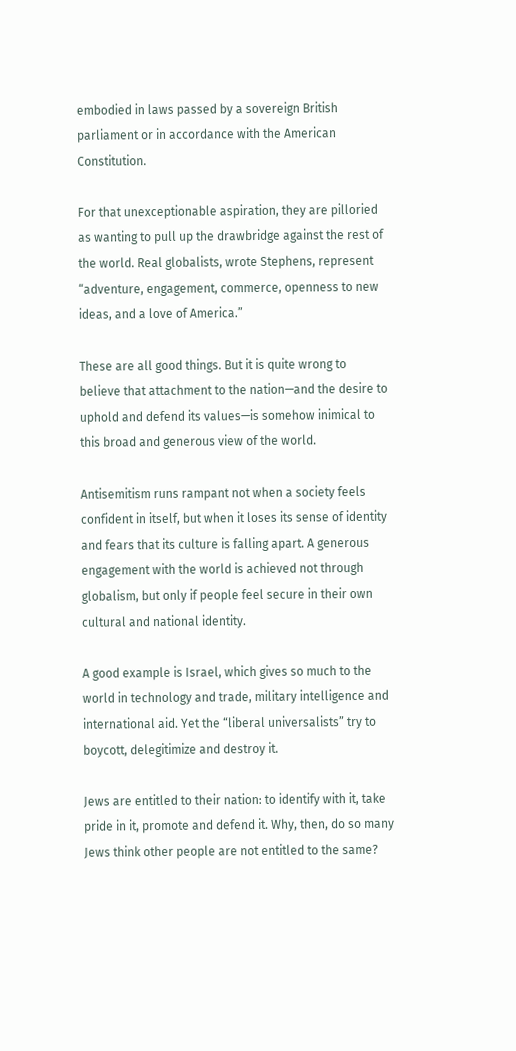embodied in laws passed by a sovereign British parliament or in accordance with the American Constitution.

For that unexceptionable aspiration, they are pilloried as wanting to pull up the drawbridge against the rest of the world. Real globalists, wrote Stephens, represent “adventure, engagement, commerce, openness to new ideas, and a love of America.”

These are all good things. But it is quite wrong to believe that attachment to the nation—and the desire to uphold and defend its values—is somehow inimical to this broad and generous view of the world.

Antisemitism runs rampant not when a society feels confident in itself, but when it loses its sense of identity and fears that its culture is falling apart. A generous engagement with the world is achieved not through globalism, but only if people feel secure in their own cultural and national identity.

A good example is Israel, which gives so much to the world in technology and trade, military intelligence and international aid. Yet the “liberal universalists” try to boycott, delegitimize and destroy it.

Jews are entitled to their nation: to identify with it, take pride in it, promote and defend it. Why, then, do so many Jews think other people are not entitled to the same?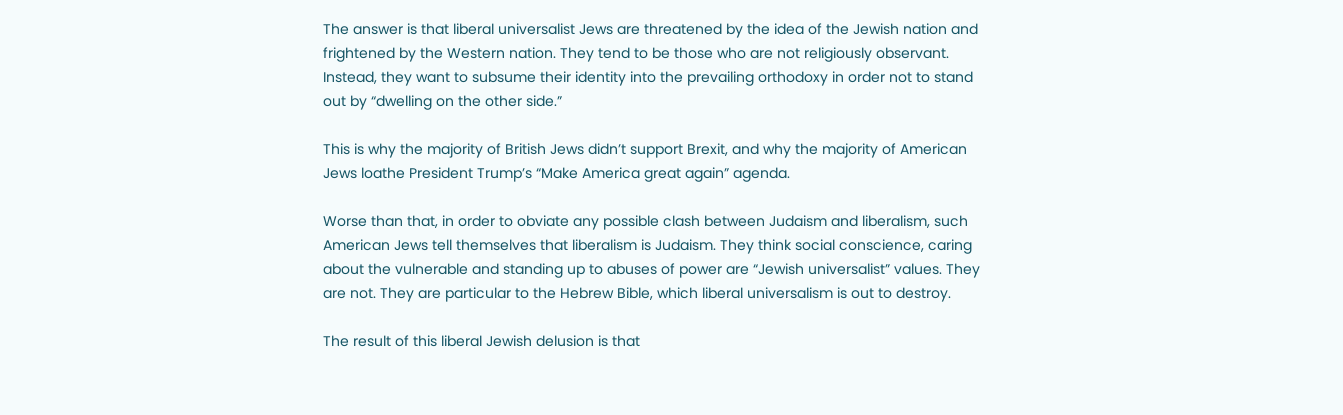The answer is that liberal universalist Jews are threatened by the idea of the Jewish nation and frightened by the Western nation. They tend to be those who are not religiously observant. Instead, they want to subsume their identity into the prevailing orthodoxy in order not to stand out by “dwelling on the other side.”

This is why the majority of British Jews didn’t support Brexit, and why the majority of American Jews loathe President Trump’s “Make America great again” agenda.

Worse than that, in order to obviate any possible clash between Judaism and liberalism, such American Jews tell themselves that liberalism is Judaism. They think social conscience, caring about the vulnerable and standing up to abuses of power are “Jewish universalist” values. They are not. They are particular to the Hebrew Bible, which liberal universalism is out to destroy.

The result of this liberal Jewish delusion is that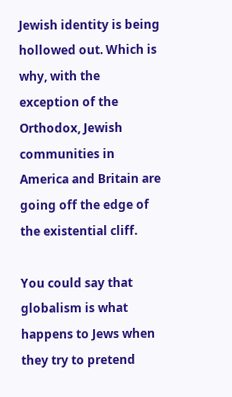Jewish identity is being hollowed out. Which is why, with the exception of the Orthodox, Jewish communities in America and Britain are going off the edge of the existential cliff.

You could say that globalism is what happens to Jews when they try to pretend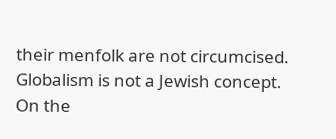their menfolk are not circumcised. Globalism is not a Jewish concept. On the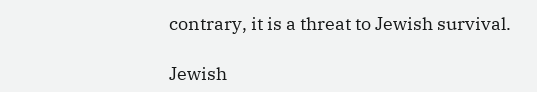contrary, it is a threat to Jewish survival.

Jewish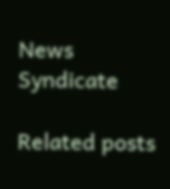News Syndicate

Related posts